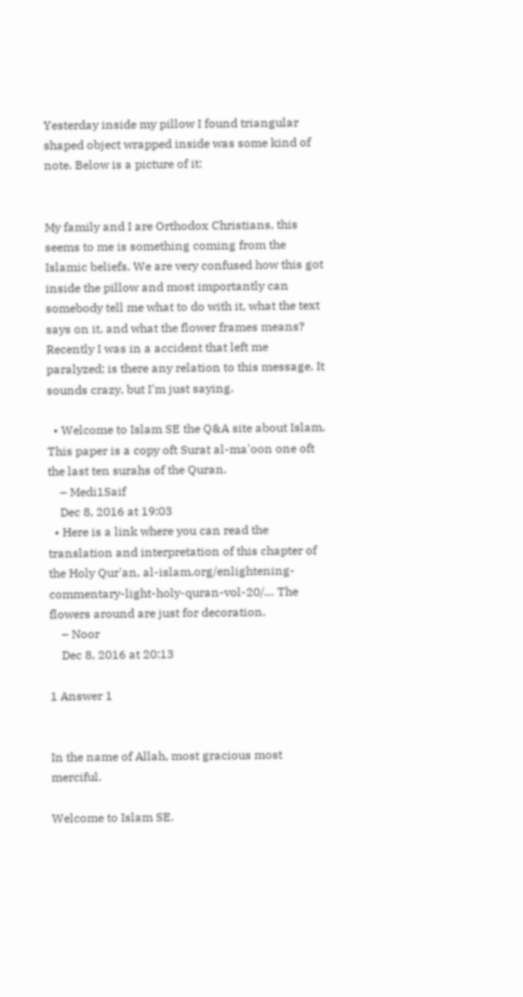Yesterday inside my pillow I found triangular shaped object wrapped inside was some kind of note. Below is a picture of it:


My family and I are Orthodox Christians, this seems to me is something coming from the Islamic beliefs. We are very confused how this got inside the pillow and most importantly can somebody tell me what to do with it, what the text says on it, and what the flower frames means? Recently I was in a accident that left me paralyzed; is there any relation to this message. It sounds crazy, but I'm just saying.

  • Welcome to Islam SE the Q&A site about Islam. This paper is a copy oft Surat al-ma'oon one oft the last ten surahs of the Quran.
    – Medi1Saif
    Dec 8, 2016 at 19:03
  • Here is a link where you can read the translation and interpretation of this chapter of the Holy Qur'an, al-islam.org/enlightening-commentary-light-holy-quran-vol-20/… The flowers around are just for decoration.
    – Noor
    Dec 8, 2016 at 20:13

1 Answer 1


In the name of Allah, most gracious most merciful.

Welcome to Islam SE.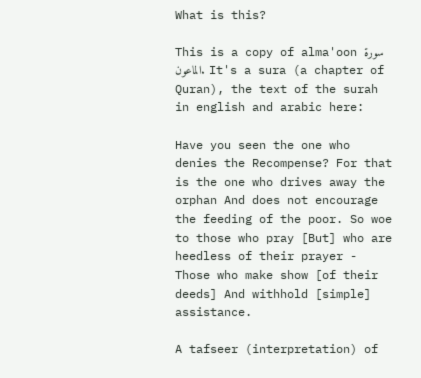What is this?

This is a copy of alma'oon سورة الماعون. It's a sura (a chapter of Quran), the text of the surah in english and arabic here:

Have you seen the one who denies the Recompense? For that is the one who drives away the orphan And does not encourage the feeding of the poor. So woe to those who pray [But] who are heedless of their prayer - Those who make show [of their deeds] And withhold [simple] assistance.

A tafseer (interpretation) of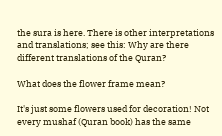the sura is here. There is other interpretations and translations; see this: Why are there different translations of the Quran?

What does the flower frame mean?

It's just some flowers used for decoration! Not every mushaf (Quran book) has the same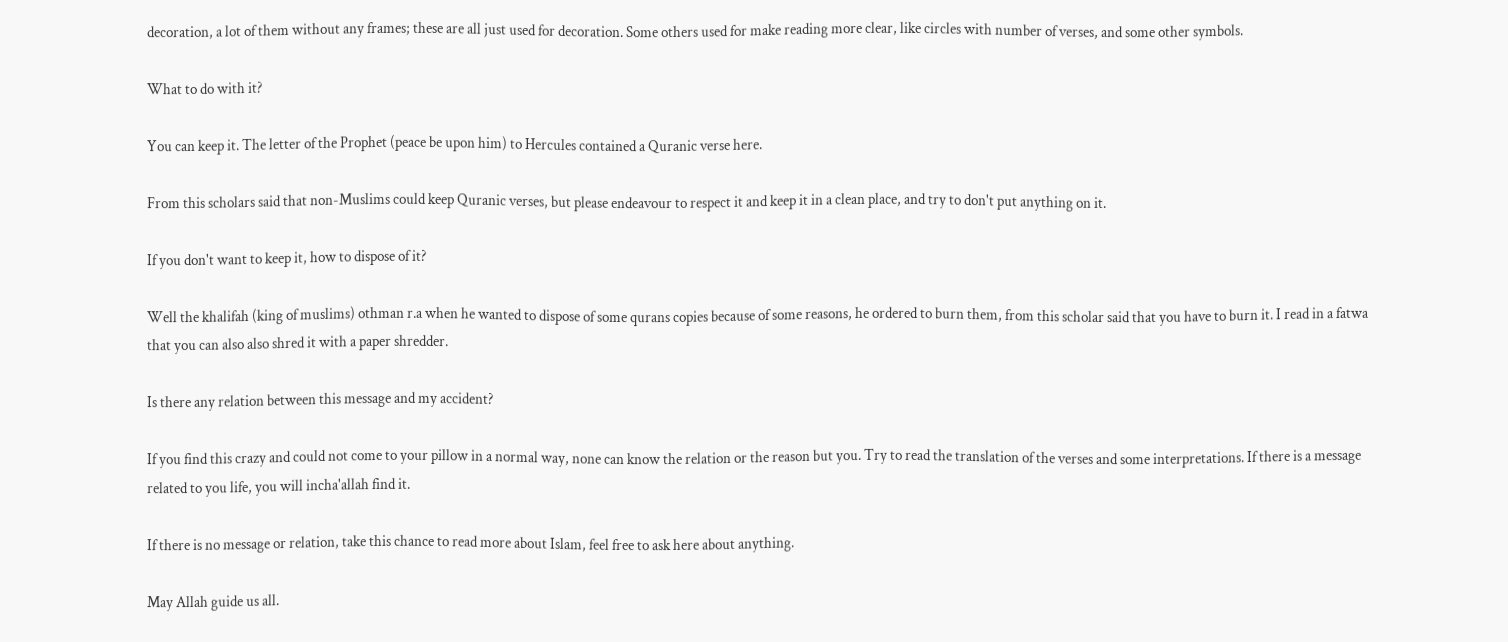decoration, a lot of them without any frames; these are all just used for decoration. Some others used for make reading more clear, like circles with number of verses, and some other symbols.

What to do with it?

You can keep it. The letter of the Prophet (peace be upon him) to Hercules contained a Quranic verse here.

From this scholars said that non-Muslims could keep Quranic verses, but please endeavour to respect it and keep it in a clean place, and try to don't put anything on it.

If you don't want to keep it, how to dispose of it?

Well the khalifah (king of muslims) othman r.a when he wanted to dispose of some qurans copies because of some reasons, he ordered to burn them, from this scholar said that you have to burn it. I read in a fatwa that you can also also shred it with a paper shredder.

Is there any relation between this message and my accident?

If you find this crazy and could not come to your pillow in a normal way, none can know the relation or the reason but you. Try to read the translation of the verses and some interpretations. If there is a message related to you life, you will incha'allah find it.

If there is no message or relation, take this chance to read more about Islam, feel free to ask here about anything.

May Allah guide us all.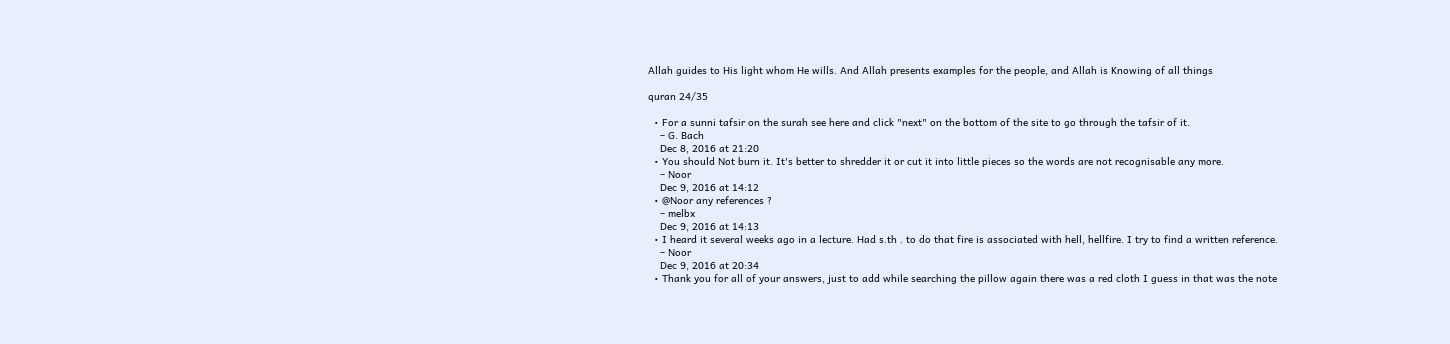Allah guides to His light whom He wills. And Allah presents examples for the people, and Allah is Knowing of all things

quran 24/35

  • For a sunni tafsir on the surah see here and click "next" on the bottom of the site to go through the tafsir of it.
    – G. Bach
    Dec 8, 2016 at 21:20
  • You should Not burn it. It's better to shredder it or cut it into little pieces so the words are not recognisable any more.
    – Noor
    Dec 9, 2016 at 14:12
  • @Noor any references ?
    – melbx
    Dec 9, 2016 at 14:13
  • I heard it several weeks ago in a lecture. Had s.th . to do that fire is associated with hell, hellfire. I try to find a written reference.
    – Noor
    Dec 9, 2016 at 20:34
  • Thank you for all of your answers, just to add while searching the pillow again there was a red cloth I guess in that was the note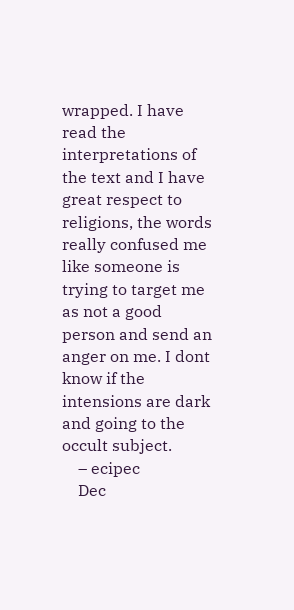wrapped. I have read the interpretations of the text and I have great respect to religions, the words really confused me like someone is trying to target me as not a good person and send an anger on me. I dont know if the intensions are dark and going to the occult subject.
    – ecipec
    Dec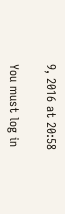9, 2016 at 20:58

You must log in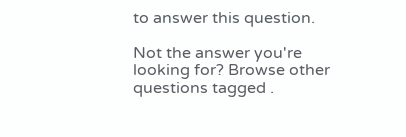to answer this question.

Not the answer you're looking for? Browse other questions tagged .